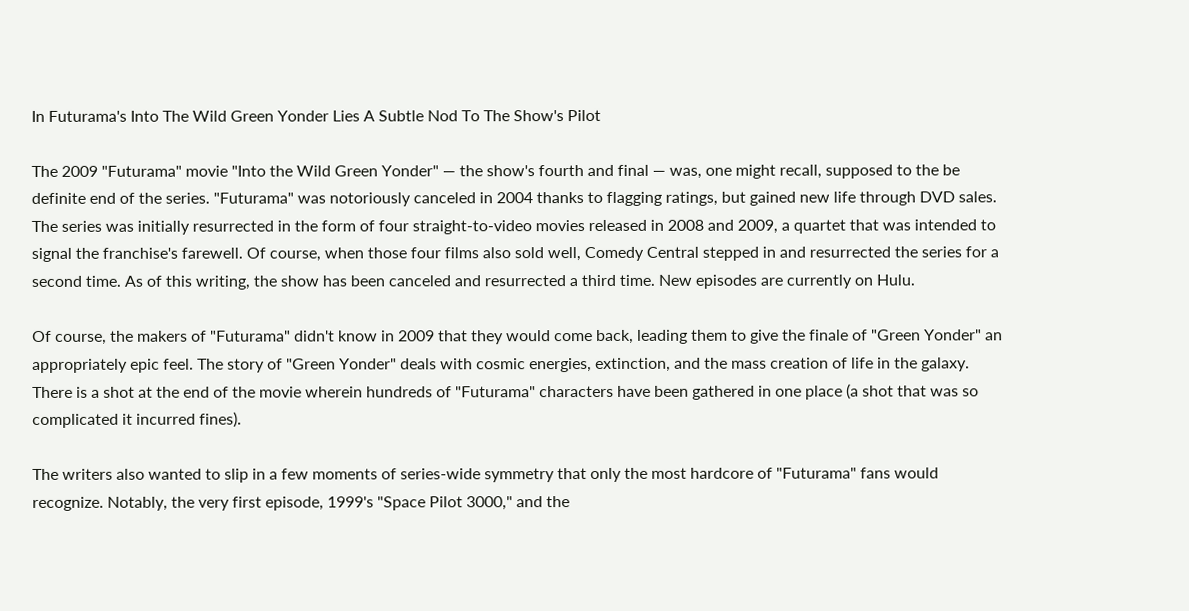In Futurama's Into The Wild Green Yonder Lies A Subtle Nod To The Show's Pilot

The 2009 "Futurama" movie "Into the Wild Green Yonder" — the show's fourth and final — was, one might recall, supposed to the be definite end of the series. "Futurama" was notoriously canceled in 2004 thanks to flagging ratings, but gained new life through DVD sales. The series was initially resurrected in the form of four straight-to-video movies released in 2008 and 2009, a quartet that was intended to signal the franchise's farewell. Of course, when those four films also sold well, Comedy Central stepped in and resurrected the series for a second time. As of this writing, the show has been canceled and resurrected a third time. New episodes are currently on Hulu.

Of course, the makers of "Futurama" didn't know in 2009 that they would come back, leading them to give the finale of "Green Yonder" an appropriately epic feel. The story of "Green Yonder" deals with cosmic energies, extinction, and the mass creation of life in the galaxy. There is a shot at the end of the movie wherein hundreds of "Futurama" characters have been gathered in one place (a shot that was so complicated it incurred fines).

The writers also wanted to slip in a few moments of series-wide symmetry that only the most hardcore of "Futurama" fans would recognize. Notably, the very first episode, 1999's "Space Pilot 3000," and the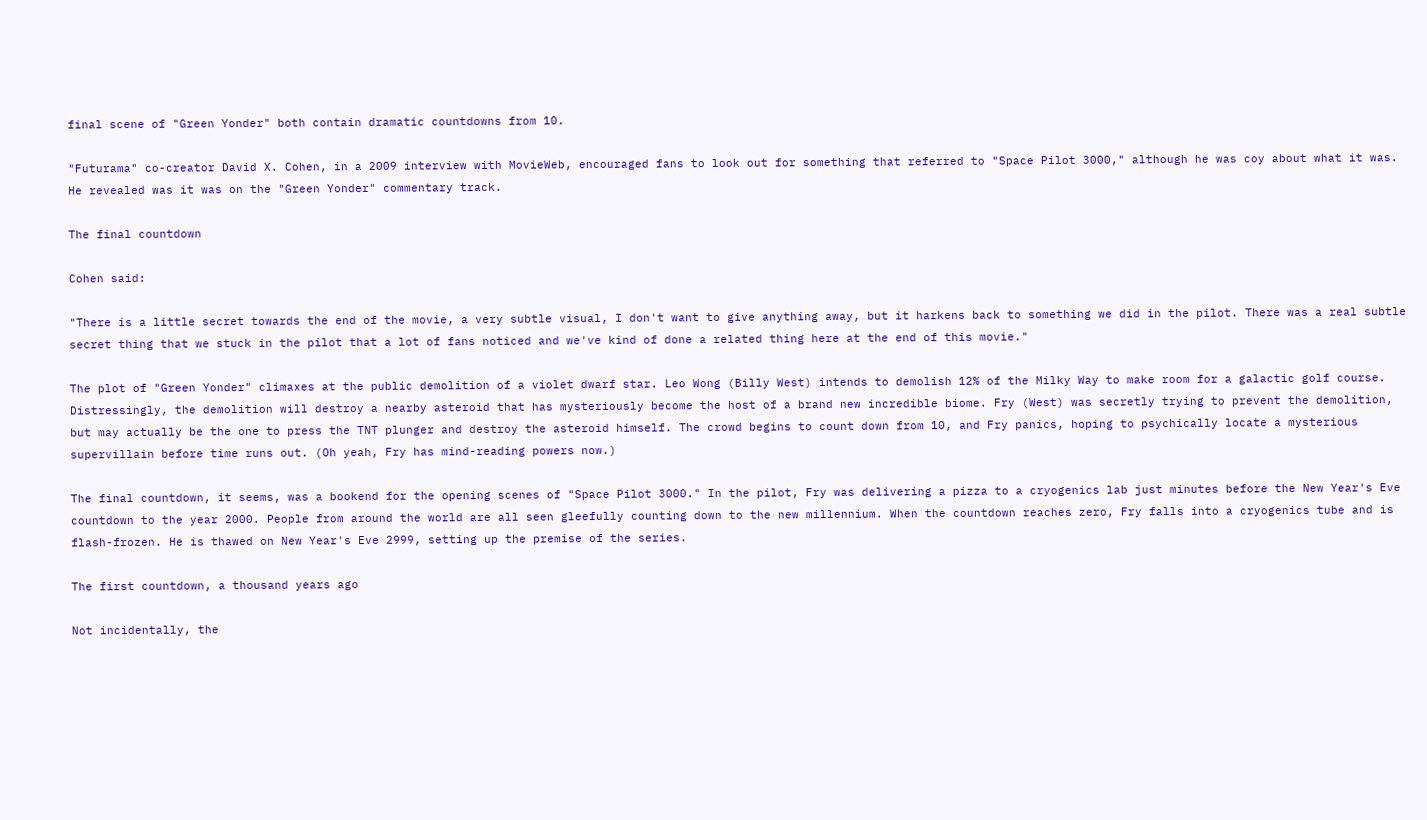final scene of "Green Yonder" both contain dramatic countdowns from 10.

"Futurama" co-creator David X. Cohen, in a 2009 interview with MovieWeb, encouraged fans to look out for something that referred to "Space Pilot 3000," although he was coy about what it was. He revealed was it was on the "Green Yonder" commentary track.

The final countdown

Cohen said:

"There is a little secret towards the end of the movie, a very subtle visual, I don't want to give anything away, but it harkens back to something we did in the pilot. There was a real subtle secret thing that we stuck in the pilot that a lot of fans noticed and we've kind of done a related thing here at the end of this movie."

The plot of "Green Yonder" climaxes at the public demolition of a violet dwarf star. Leo Wong (Billy West) intends to demolish 12% of the Milky Way to make room for a galactic golf course. Distressingly, the demolition will destroy a nearby asteroid that has mysteriously become the host of a brand new incredible biome. Fry (West) was secretly trying to prevent the demolition, but may actually be the one to press the TNT plunger and destroy the asteroid himself. The crowd begins to count down from 10, and Fry panics, hoping to psychically locate a mysterious supervillain before time runs out. (Oh yeah, Fry has mind-reading powers now.)

The final countdown, it seems, was a bookend for the opening scenes of "Space Pilot 3000." In the pilot, Fry was delivering a pizza to a cryogenics lab just minutes before the New Year's Eve countdown to the year 2000. People from around the world are all seen gleefully counting down to the new millennium. When the countdown reaches zero, Fry falls into a cryogenics tube and is flash-frozen. He is thawed on New Year's Eve 2999, setting up the premise of the series.

The first countdown, a thousand years ago

Not incidentally, the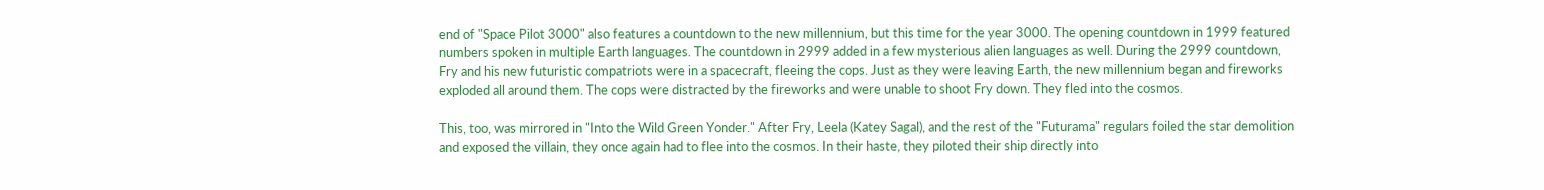end of "Space Pilot 3000" also features a countdown to the new millennium, but this time for the year 3000. The opening countdown in 1999 featured numbers spoken in multiple Earth languages. The countdown in 2999 added in a few mysterious alien languages as well. During the 2999 countdown, Fry and his new futuristic compatriots were in a spacecraft, fleeing the cops. Just as they were leaving Earth, the new millennium began and fireworks exploded all around them. The cops were distracted by the fireworks and were unable to shoot Fry down. They fled into the cosmos.

This, too, was mirrored in "Into the Wild Green Yonder." After Fry, Leela (Katey Sagal), and the rest of the "Futurama" regulars foiled the star demolition and exposed the villain, they once again had to flee into the cosmos. In their haste, they piloted their ship directly into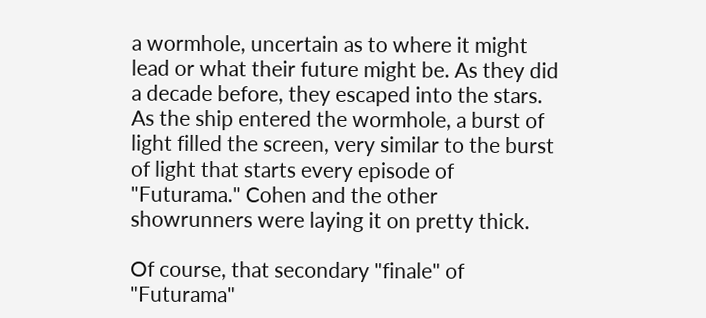a wormhole, uncertain as to where it might lead or what their future might be. As they did a decade before, they escaped into the stars. As the ship entered the wormhole, a burst of light filled the screen, very similar to the burst of light that starts every episode of "Futurama." Cohen and the other showrunners were laying it on pretty thick.

Of course, that secondary "finale" of "Futurama"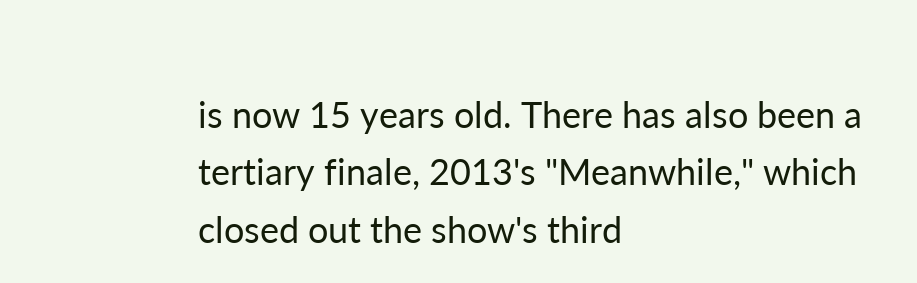is now 15 years old. There has also been a tertiary finale, 2013's "Meanwhile," which closed out the show's third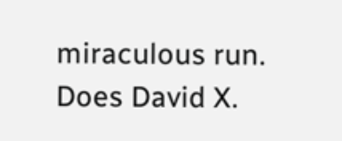miraculous run. Does David X.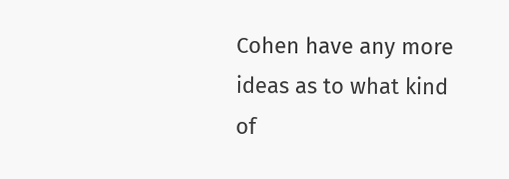Cohen have any more ideas as to what kind of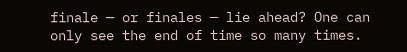finale — or finales — lie ahead? One can only see the end of time so many times.